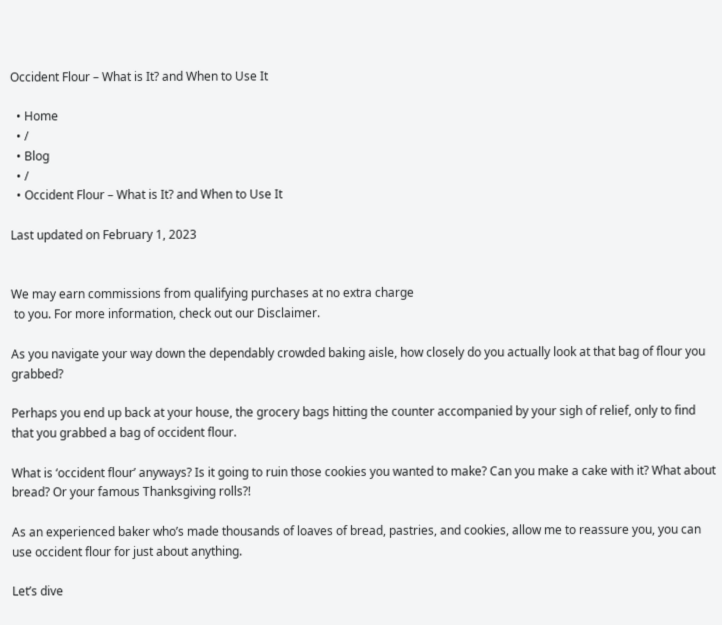Occident Flour – What is It? and When to Use It

  • Home
  • /
  • Blog
  • /
  • Occident Flour – What is It? and When to Use It

Last updated on February 1, 2023


We may earn commissions from qualifying purchases at no extra charge
 to you. For more information, check out our Disclaimer.

As you navigate your way down the dependably crowded baking aisle, how closely do you actually look at that bag of flour you grabbed?

Perhaps you end up back at your house, the grocery bags hitting the counter accompanied by your sigh of relief, only to find that you grabbed a bag of occident flour.

What is ‘occident flour’ anyways? Is it going to ruin those cookies you wanted to make? Can you make a cake with it? What about bread? Or your famous Thanksgiving rolls?!

As an experienced baker who’s made thousands of loaves of bread, pastries, and cookies, allow me to reassure you, you can use occident flour for just about anything.

Let’s dive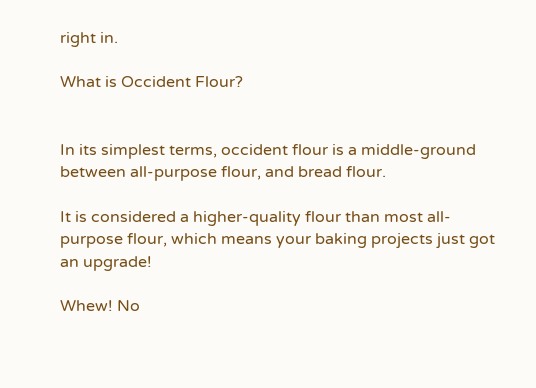right in.

What is Occident Flour?


In its simplest terms, occident flour is a middle-ground between all-purpose flour, and bread flour.

It is considered a higher-quality flour than most all-purpose flour, which means your baking projects just got an upgrade!

Whew! No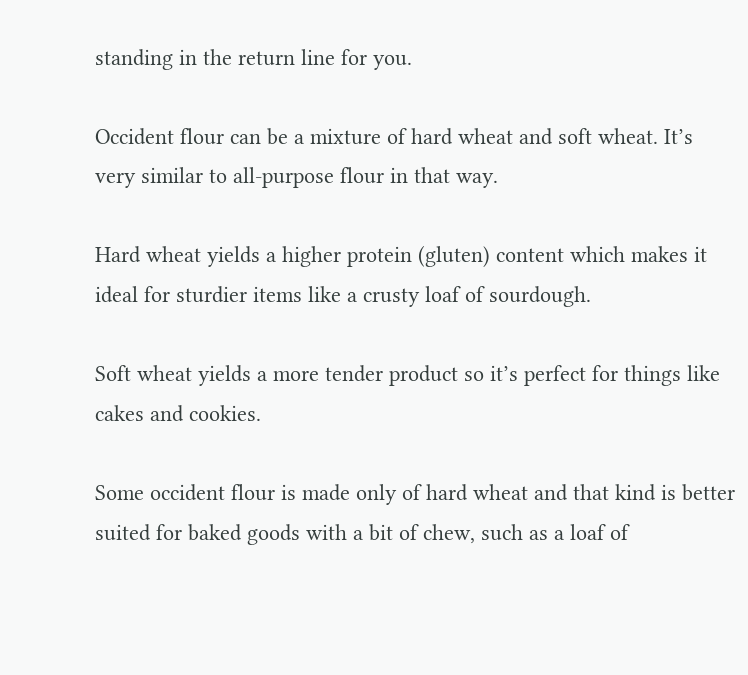standing in the return line for you.

Occident flour can be a mixture of hard wheat and soft wheat. It’s very similar to all-purpose flour in that way.

Hard wheat yields a higher protein (gluten) content which makes it ideal for sturdier items like a crusty loaf of sourdough.

Soft wheat yields a more tender product so it’s perfect for things like cakes and cookies.

Some occident flour is made only of hard wheat and that kind is better suited for baked goods with a bit of chew, such as a loaf of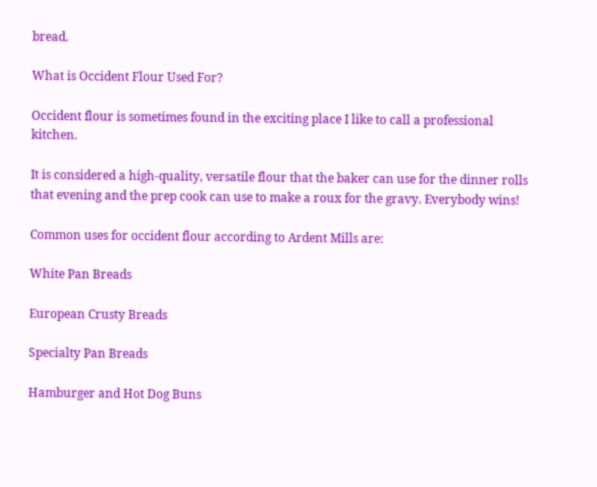bread.

What is Occident Flour Used For?

Occident flour is sometimes found in the exciting place I like to call a professional kitchen.

It is considered a high-quality, versatile flour that the baker can use for the dinner rolls that evening and the prep cook can use to make a roux for the gravy. Everybody wins!

Common uses for occident flour according to Ardent Mills are:

White Pan Breads

European Crusty Breads

Specialty Pan Breads

Hamburger and Hot Dog Buns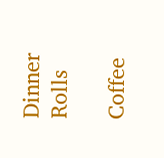Dinner Rolls

Coffee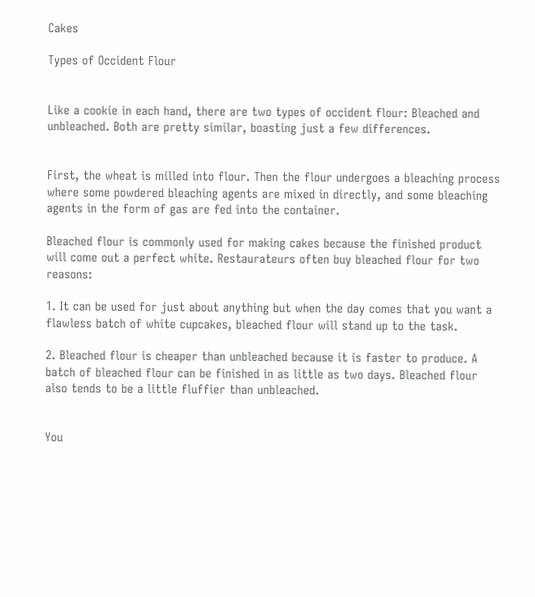Cakes

Types of Occident Flour


Like a cookie in each hand, there are two types of occident flour: Bleached and unbleached. Both are pretty similar, boasting just a few differences.


First, the wheat is milled into flour. Then the flour undergoes a bleaching process where some powdered bleaching agents are mixed in directly, and some bleaching agents in the form of gas are fed into the container.

Bleached flour is commonly used for making cakes because the finished product will come out a perfect white. Restaurateurs often buy bleached flour for two reasons:

1. It can be used for just about anything but when the day comes that you want a flawless batch of white cupcakes, bleached flour will stand up to the task.

2. Bleached flour is cheaper than unbleached because it is faster to produce. A batch of bleached flour can be finished in as little as two days. Bleached flour also tends to be a little fluffier than unbleached.


You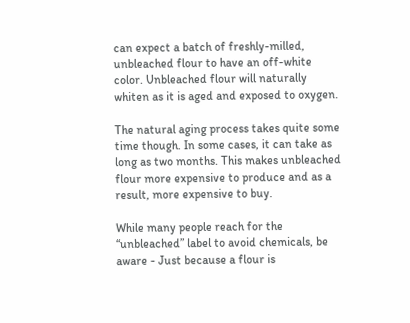can expect a batch of freshly-milled, unbleached flour to have an off-white color. Unbleached flour will naturally whiten as it is aged and exposed to oxygen.

The natural aging process takes quite some time though. In some cases, it can take as long as two months. This makes unbleached flour more expensive to produce and as a result, more expensive to buy.

While many people reach for the “unbleached” label to avoid chemicals, be aware - Just because a flour is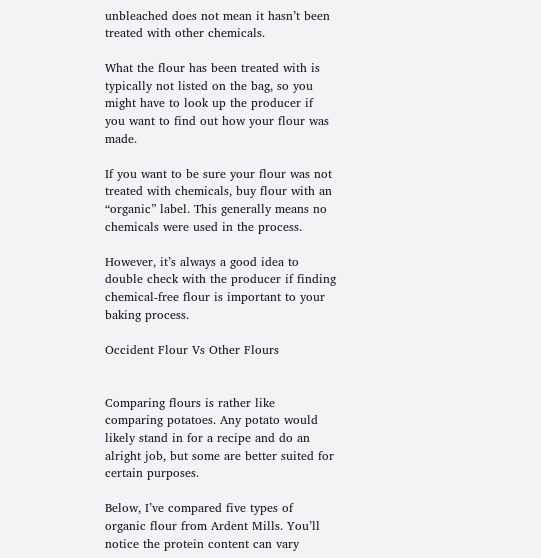unbleached does not mean it hasn’t been treated with other chemicals.

What the flour has been treated with is typically not listed on the bag, so you might have to look up the producer if you want to find out how your flour was made.

If you want to be sure your flour was not treated with chemicals, buy flour with an “organic” label. This generally means no chemicals were used in the process.

However, it’s always a good idea to double check with the producer if finding chemical-free flour is important to your baking process.

Occident Flour Vs Other Flours


Comparing flours is rather like comparing potatoes. Any potato would likely stand in for a recipe and do an alright job, but some are better suited for certain purposes.

Below, I’ve compared five types of organic flour from Ardent Mills. You’ll notice the protein content can vary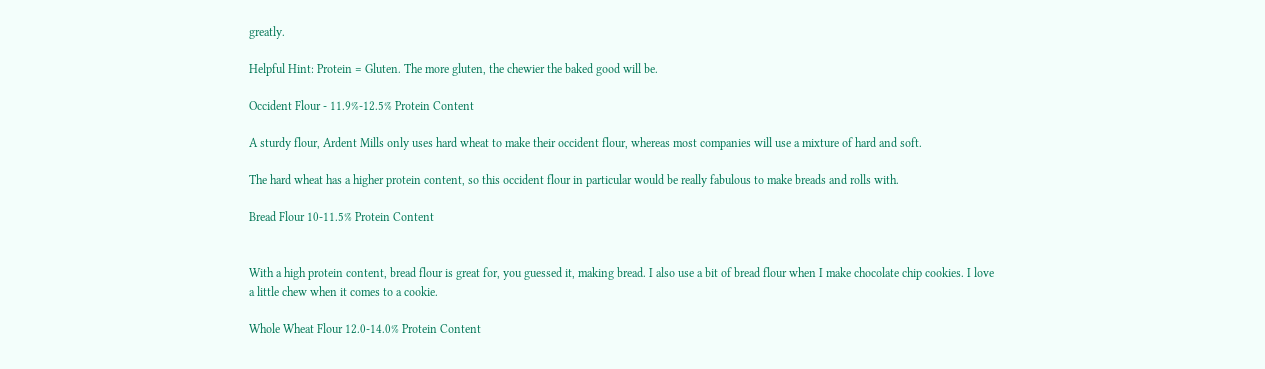greatly.

Helpful Hint: Protein = Gluten. The more gluten, the chewier the baked good will be.

Occident Flour - 11.9%-12.5% Protein Content

A sturdy flour, Ardent Mills only uses hard wheat to make their occident flour, whereas most companies will use a mixture of hard and soft.

The hard wheat has a higher protein content, so this occident flour in particular would be really fabulous to make breads and rolls with.

Bread Flour 10-11.5% Protein Content


With a high protein content, bread flour is great for, you guessed it, making bread. I also use a bit of bread flour when I make chocolate chip cookies. I love a little chew when it comes to a cookie.

Whole Wheat Flour 12.0-14.0% Protein Content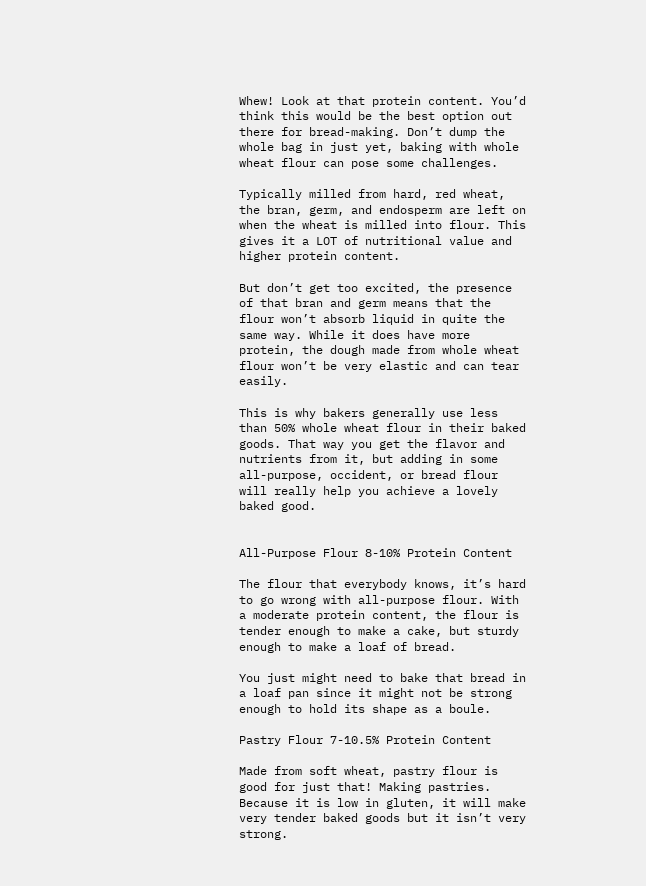Whew! Look at that protein content. You’d think this would be the best option out there for bread-making. Don’t dump the whole bag in just yet, baking with whole wheat flour can pose some challenges.

Typically milled from hard, red wheat, the bran, germ, and endosperm are left on when the wheat is milled into flour. This gives it a LOT of nutritional value and higher protein content.

But don’t get too excited, the presence of that bran and germ means that the flour won’t absorb liquid in quite the same way. While it does have more protein, the dough made from whole wheat flour won’t be very elastic and can tear easily.

This is why bakers generally use less than 50% whole wheat flour in their baked goods. That way you get the flavor and nutrients from it, but adding in some all-purpose, occident, or bread flour will really help you achieve a lovely baked good.


All-Purpose Flour 8-10% Protein Content

The flour that everybody knows, it’s hard to go wrong with all-purpose flour. With a moderate protein content, the flour is tender enough to make a cake, but sturdy enough to make a loaf of bread.

You just might need to bake that bread in a loaf pan since it might not be strong enough to hold its shape as a boule.

Pastry Flour 7-10.5% Protein Content

Made from soft wheat, pastry flour is good for just that! Making pastries. Because it is low in gluten, it will make very tender baked goods but it isn’t very strong.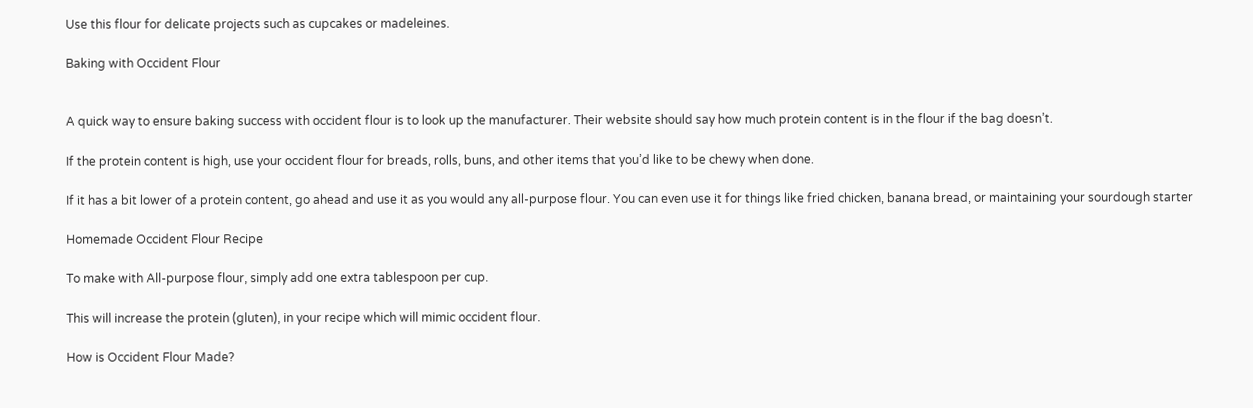Use this flour for delicate projects such as cupcakes or madeleines.

Baking with Occident Flour


A quick way to ensure baking success with occident flour is to look up the manufacturer. Their website should say how much protein content is in the flour if the bag doesn’t.

If the protein content is high, use your occident flour for breads, rolls, buns, and other items that you’d like to be chewy when done.

If it has a bit lower of a protein content, go ahead and use it as you would any all-purpose flour. You can even use it for things like fried chicken, banana bread, or maintaining your sourdough starter

Homemade Occident Flour Recipe

To make with All-purpose flour, simply add one extra tablespoon per cup.

This will increase the protein (gluten), in your recipe which will mimic occident flour.

How is Occident Flour Made?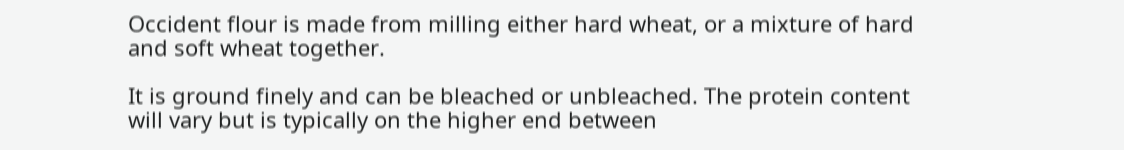Occident flour is made from milling either hard wheat, or a mixture of hard and soft wheat together.

It is ground finely and can be bleached or unbleached. The protein content will vary but is typically on the higher end between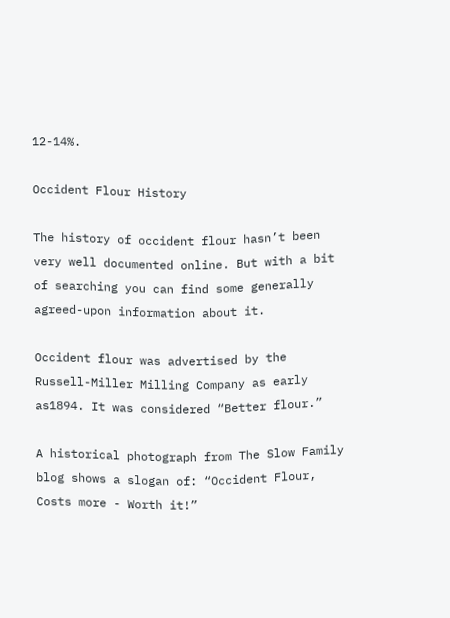12-14%.

Occident Flour History

The history of occident flour hasn’t been very well documented online. But with a bit of searching you can find some generally agreed-upon information about it.

Occident flour was advertised by the Russell-Miller Milling Company as early as1894. It was considered “Better flour.”

A historical photograph from The Slow Family blog shows a slogan of: “Occident Flour, Costs more - Worth it!”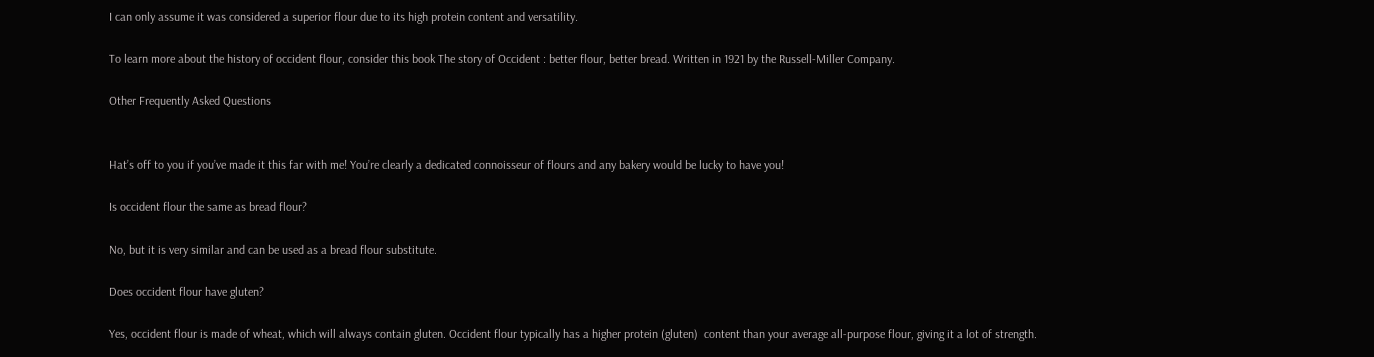I can only assume it was considered a superior flour due to its high protein content and versatility.

To learn more about the history of occident flour, consider this book The story of Occident : better flour, better bread. Written in 1921 by the Russell-Miller Company.

Other Frequently Asked Questions


Hat’s off to you if you’ve made it this far with me! You’re clearly a dedicated connoisseur of flours and any bakery would be lucky to have you!

Is occident flour the same as bread flour?

No, but it is very similar and can be used as a bread flour substitute.

Does occident flour have gluten?

Yes, occident flour is made of wheat, which will always contain gluten. Occident flour typically has a higher protein (gluten)  content than your average all-purpose flour, giving it a lot of strength.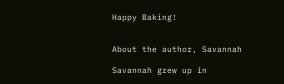Happy Baking!


About the author, Savannah

Savannah grew up in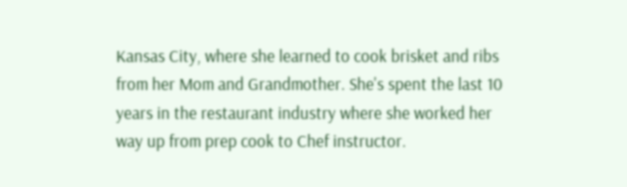Kansas City, where she learned to cook brisket and ribs from her Mom and Grandmother. She's spent the last 10 years in the restaurant industry where she worked her way up from prep cook to Chef instructor.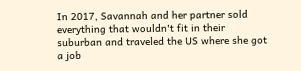In 2017, Savannah and her partner sold everything that wouldn't fit in their suburban and traveled the US where she got a job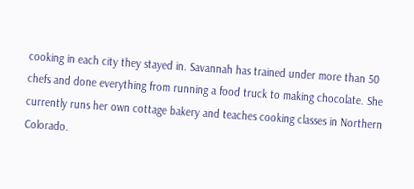cooking in each city they stayed in. Savannah has trained under more than 50 chefs and done everything from running a food truck to making chocolate. She currently runs her own cottage bakery and teaches cooking classes in Northern Colorado.